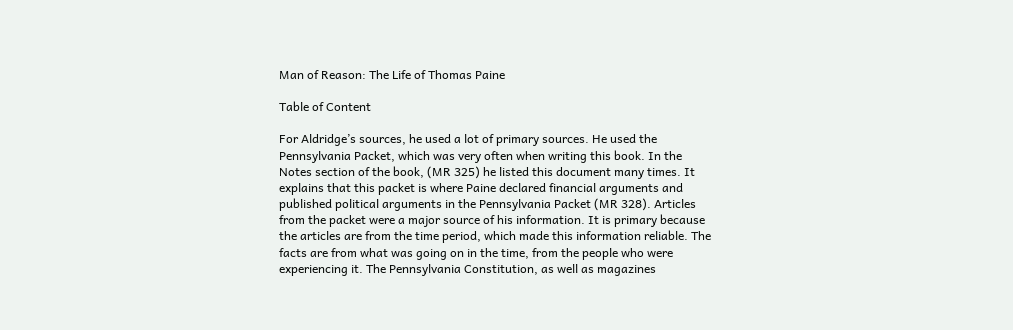Man of Reason: The Life of Thomas Paine

Table of Content

For Aldridge’s sources, he used a lot of primary sources. He used the Pennsylvania Packet, which was very often when writing this book. In the Notes section of the book, (MR 325) he listed this document many times. It explains that this packet is where Paine declared financial arguments and published political arguments in the Pennsylvania Packet (MR 328). Articles from the packet were a major source of his information. It is primary because the articles are from the time period, which made this information reliable. The facts are from what was going on in the time, from the people who were experiencing it. The Pennsylvania Constitution, as well as magazines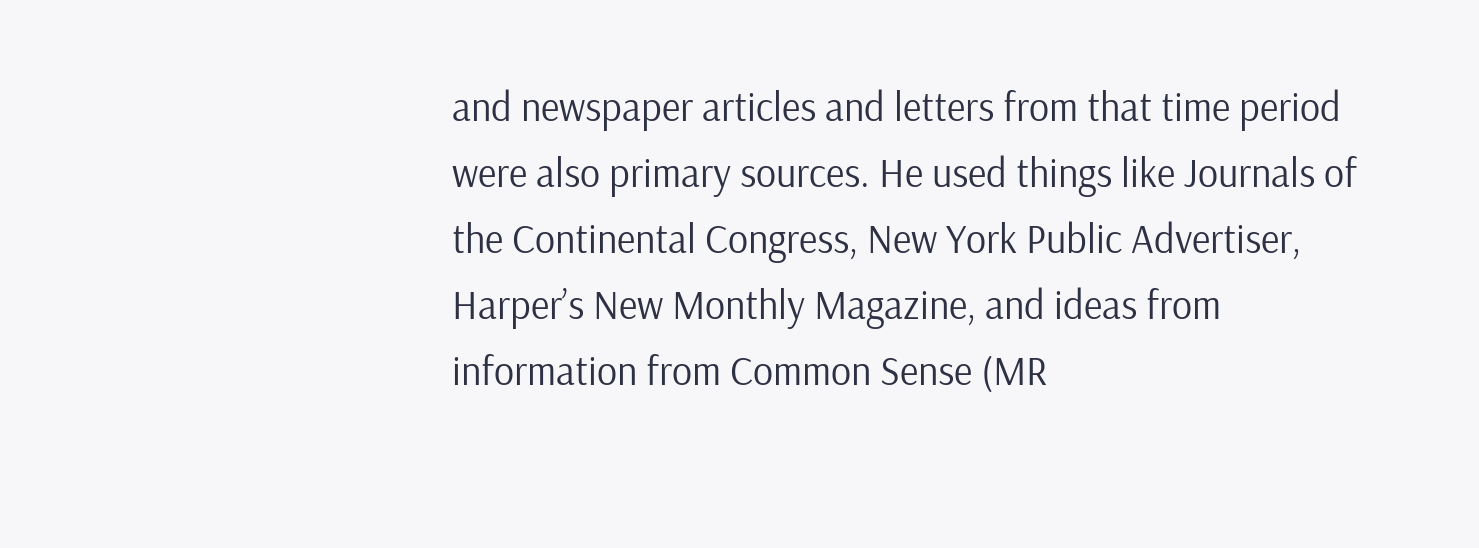and newspaper articles and letters from that time period were also primary sources. He used things like Journals of the Continental Congress, New York Public Advertiser, Harper’s New Monthly Magazine, and ideas from information from Common Sense (MR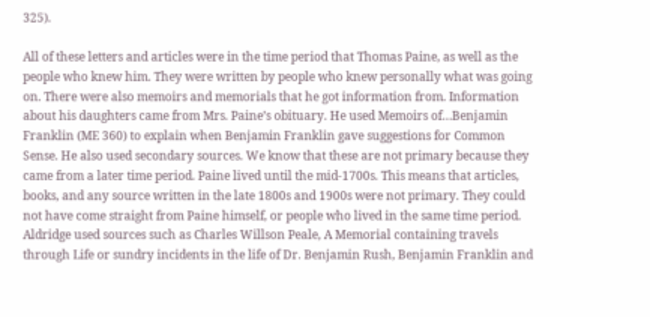325).

All of these letters and articles were in the time period that Thomas Paine, as well as the people who knew him. They were written by people who knew personally what was going on. There were also memoirs and memorials that he got information from. Information about his daughters came from Mrs. Paine’s obituary. He used Memoirs of…Benjamin Franklin (ME 360) to explain when Benjamin Franklin gave suggestions for Common Sense. He also used secondary sources. We know that these are not primary because they came from a later time period. Paine lived until the mid-1700s. This means that articles, books, and any source written in the late 1800s and 1900s were not primary. They could not have come straight from Paine himself, or people who lived in the same time period. Aldridge used sources such as Charles Willson Peale, A Memorial containing travels through Life or sundry incidents in the life of Dr. Benjamin Rush, Benjamin Franklin and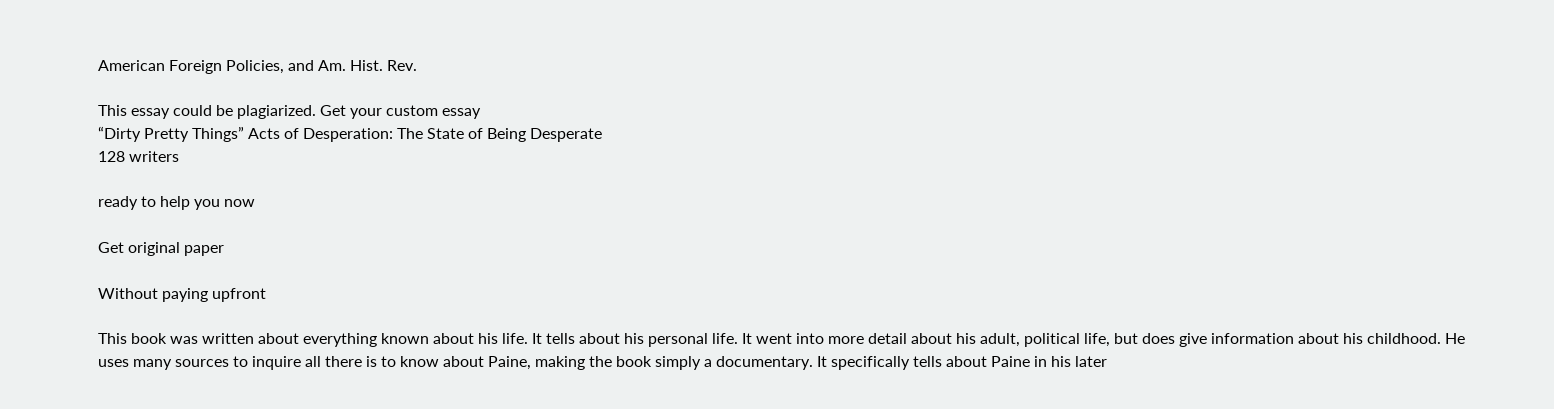American Foreign Policies, and Am. Hist. Rev.

This essay could be plagiarized. Get your custom essay
“Dirty Pretty Things” Acts of Desperation: The State of Being Desperate
128 writers

ready to help you now

Get original paper

Without paying upfront

This book was written about everything known about his life. It tells about his personal life. It went into more detail about his adult, political life, but does give information about his childhood. He uses many sources to inquire all there is to know about Paine, making the book simply a documentary. It specifically tells about Paine in his later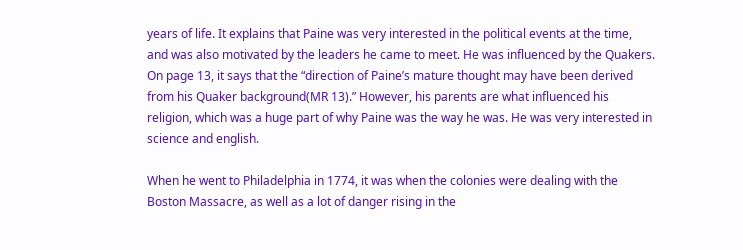years of life. It explains that Paine was very interested in the political events at the time, and was also motivated by the leaders he came to meet. He was influenced by the Quakers. On page 13, it says that the “direction of Paine’s mature thought may have been derived from his Quaker background(MR 13).” However, his parents are what influenced his religion, which was a huge part of why Paine was the way he was. He was very interested in science and english.

When he went to Philadelphia in 1774, it was when the colonies were dealing with the Boston Massacre, as well as a lot of danger rising in the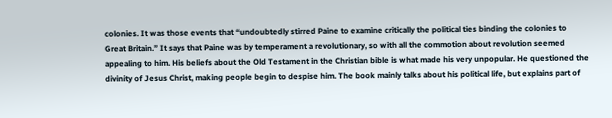colonies. It was those events that “undoubtedly stirred Paine to examine critically the political ties binding the colonies to Great Britain.” It says that Paine was by temperament a revolutionary, so with all the commotion about revolution seemed appealing to him. His beliefs about the Old Testament in the Christian bible is what made his very unpopular. He questioned the divinity of Jesus Christ, making people begin to despise him. The book mainly talks about his political life, but explains part of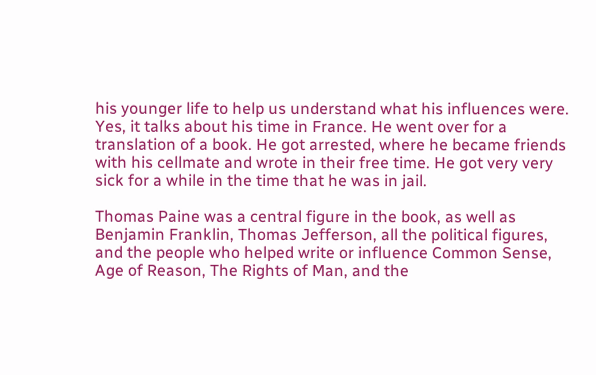his younger life to help us understand what his influences were. Yes, it talks about his time in France. He went over for a translation of a book. He got arrested, where he became friends with his cellmate and wrote in their free time. He got very very sick for a while in the time that he was in jail.

Thomas Paine was a central figure in the book, as well as Benjamin Franklin, Thomas Jefferson, all the political figures, and the people who helped write or influence Common Sense, Age of Reason, The Rights of Man, and the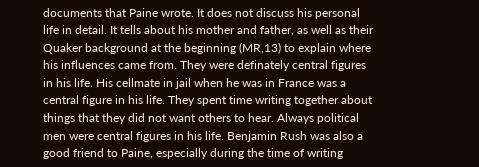documents that Paine wrote. It does not discuss his personal life in detail. It tells about his mother and father, as well as their Quaker background at the beginning (MR,13) to explain where his influences came from. They were definately central figures in his life. His cellmate in jail when he was in France was a central figure in his life. They spent time writing together about things that they did not want others to hear. Always political men were central figures in his life. Benjamin Rush was also a good friend to Paine, especially during the time of writing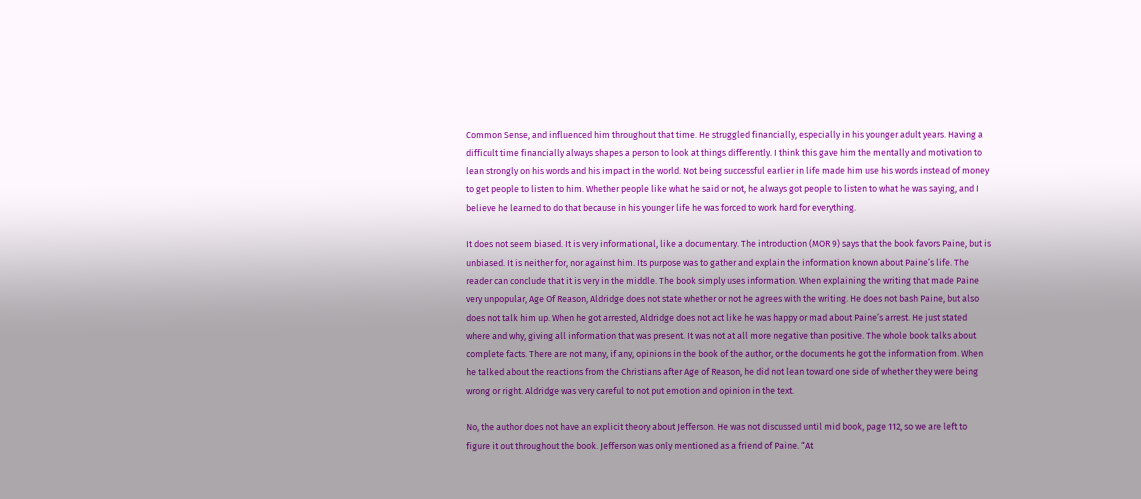Common Sense, and influenced him throughout that time. He struggled financially, especially in his younger adult years. Having a difficult time financially always shapes a person to look at things differently. I think this gave him the mentally and motivation to lean strongly on his words and his impact in the world. Not being successful earlier in life made him use his words instead of money to get people to listen to him. Whether people like what he said or not, he always got people to listen to what he was saying, and I believe he learned to do that because in his younger life he was forced to work hard for everything.

It does not seem biased. It is very informational, like a documentary. The introduction (MOR 9) says that the book favors Paine, but is unbiased. It is neither for, nor against him. Its purpose was to gather and explain the information known about Paine’s life. The reader can conclude that it is very in the middle. The book simply uses information. When explaining the writing that made Paine very unpopular, Age Of Reason, Aldridge does not state whether or not he agrees with the writing. He does not bash Paine, but also does not talk him up. When he got arrested, Aldridge does not act like he was happy or mad about Paine’s arrest. He just stated where and why, giving all information that was present. It was not at all more negative than positive. The whole book talks about complete facts. There are not many, if any, opinions in the book of the author, or the documents he got the information from. When he talked about the reactions from the Christians after Age of Reason, he did not lean toward one side of whether they were being wrong or right. Aldridge was very careful to not put emotion and opinion in the text.

No, the author does not have an explicit theory about Jefferson. He was not discussed until mid book, page 112, so we are left to figure it out throughout the book. Jefferson was only mentioned as a friend of Paine. “At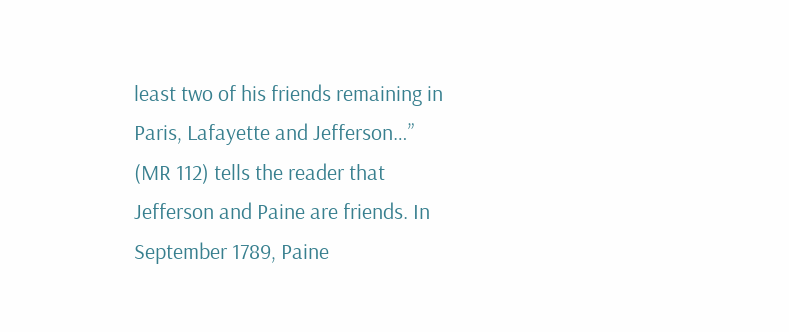least two of his friends remaining in Paris, Lafayette and Jefferson…” (MR 112) tells the reader that Jefferson and Paine are friends. In September 1789, Paine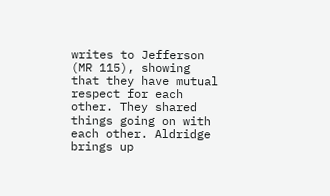writes to Jefferson (MR 115), showing that they have mutual respect for each other. They shared things going on with each other. Aldridge brings up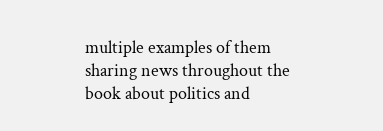multiple examples of them sharing news throughout the book about politics and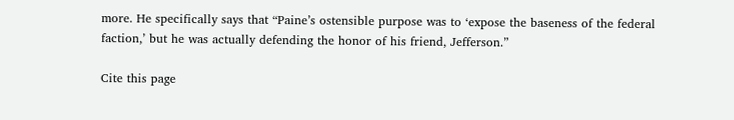more. He specifically says that “Paine’s ostensible purpose was to ‘expose the baseness of the federal faction,’ but he was actually defending the honor of his friend, Jefferson.”

Cite this page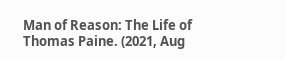Man of Reason: The Life of Thomas Paine. (2021, Aug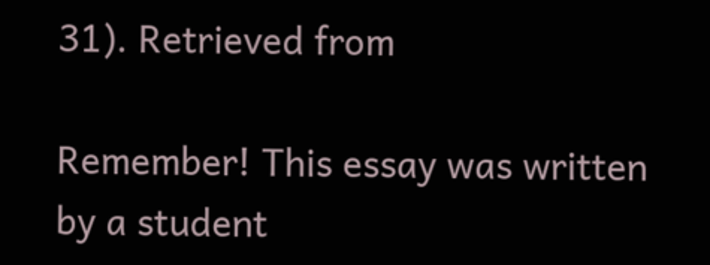31). Retrieved from

Remember! This essay was written by a student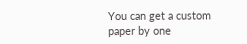You can get a custom paper by one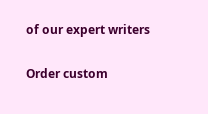of our expert writers

Order custom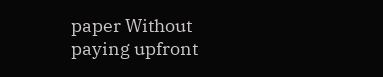paper Without paying upfront